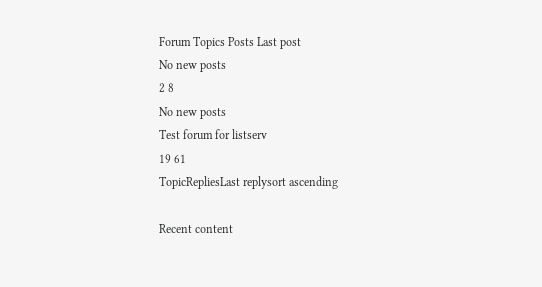Forum Topics Posts Last post
No new posts
2 8
No new posts
Test forum for listserv
19 61
TopicRepliesLast replysort ascending

Recent content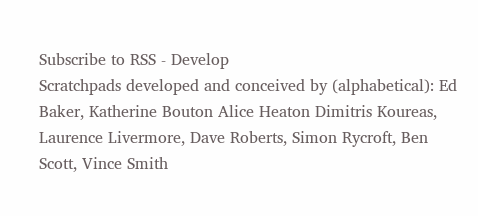Subscribe to RSS - Develop
Scratchpads developed and conceived by (alphabetical): Ed Baker, Katherine Bouton Alice Heaton Dimitris Koureas, Laurence Livermore, Dave Roberts, Simon Rycroft, Ben Scott, Vince Smith